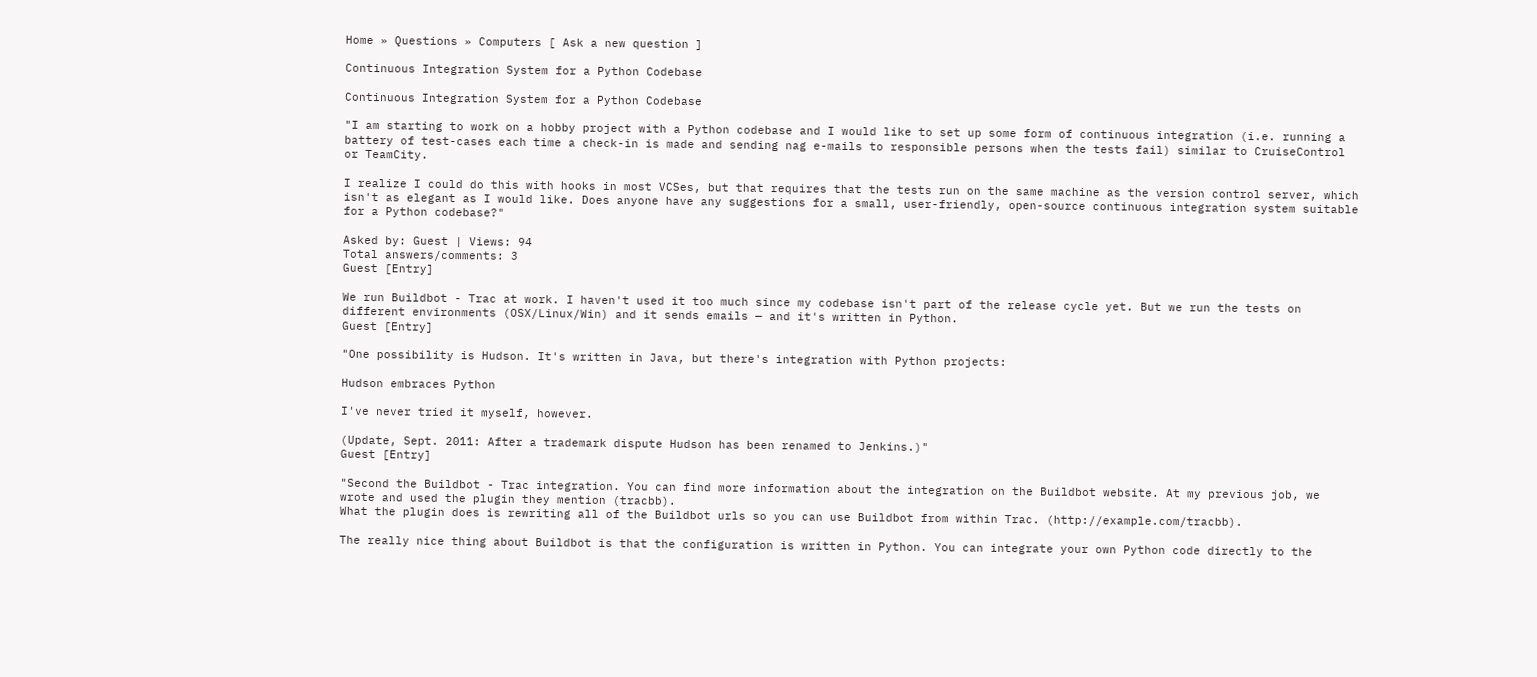Home » Questions » Computers [ Ask a new question ]

Continuous Integration System for a Python Codebase

Continuous Integration System for a Python Codebase

"I am starting to work on a hobby project with a Python codebase and I would like to set up some form of continuous integration (i.e. running a battery of test-cases each time a check-in is made and sending nag e-mails to responsible persons when the tests fail) similar to CruiseControl or TeamCity.

I realize I could do this with hooks in most VCSes, but that requires that the tests run on the same machine as the version control server, which isn't as elegant as I would like. Does anyone have any suggestions for a small, user-friendly, open-source continuous integration system suitable for a Python codebase?"

Asked by: Guest | Views: 94
Total answers/comments: 3
Guest [Entry]

We run Buildbot - Trac at work. I haven't used it too much since my codebase isn't part of the release cycle yet. But we run the tests on different environments (OSX/Linux/Win) and it sends emails — and it's written in Python.
Guest [Entry]

"One possibility is Hudson. It's written in Java, but there's integration with Python projects:

Hudson embraces Python

I've never tried it myself, however.

(Update, Sept. 2011: After a trademark dispute Hudson has been renamed to Jenkins.)"
Guest [Entry]

"Second the Buildbot - Trac integration. You can find more information about the integration on the Buildbot website. At my previous job, we wrote and used the plugin they mention (tracbb).
What the plugin does is rewriting all of the Buildbot urls so you can use Buildbot from within Trac. (http://example.com/tracbb).

The really nice thing about Buildbot is that the configuration is written in Python. You can integrate your own Python code directly to the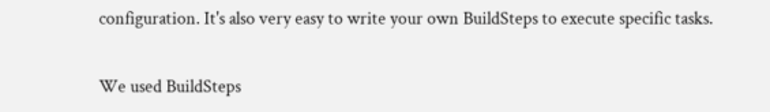configuration. It's also very easy to write your own BuildSteps to execute specific tasks.

We used BuildSteps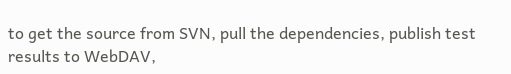to get the source from SVN, pull the dependencies, publish test results to WebDAV,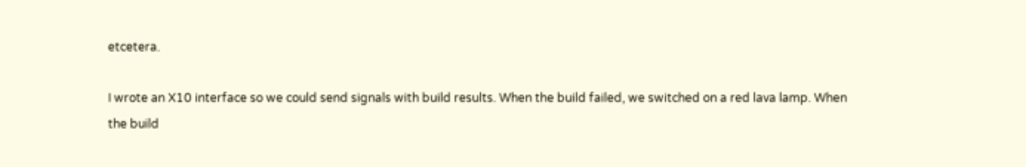etcetera.

I wrote an X10 interface so we could send signals with build results. When the build failed, we switched on a red lava lamp. When the build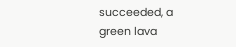succeeded, a green lava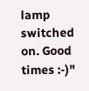lamp switched on. Good times :-)"